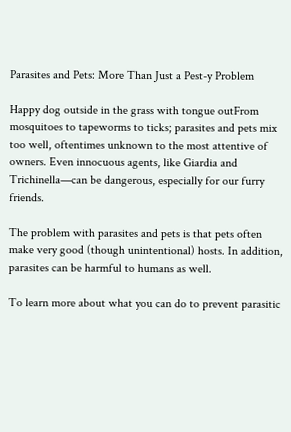Parasites and Pets: More Than Just a Pest-y Problem

Happy dog outside in the grass with tongue outFrom mosquitoes to tapeworms to ticks; parasites and pets mix too well, oftentimes unknown to the most attentive of owners. Even innocuous agents, like Giardia and Trichinella—can be dangerous, especially for our furry friends.

The problem with parasites and pets is that pets often make very good (though unintentional) hosts. In addition, parasites can be harmful to humans as well.

To learn more about what you can do to prevent parasitic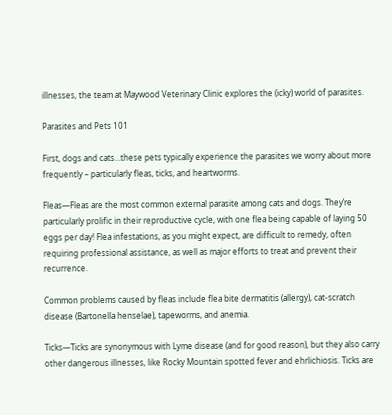illnesses, the team at Maywood Veterinary Clinic explores the (icky) world of parasites.

Parasites and Pets 101

First, dogs and cats…these pets typically experience the parasites we worry about more frequently – particularly fleas, ticks, and heartworms.

Fleas—Fleas are the most common external parasite among cats and dogs. They’re particularly prolific in their reproductive cycle, with one flea being capable of laying 50 eggs per day! Flea infestations, as you might expect, are difficult to remedy, often requiring professional assistance, as well as major efforts to treat and prevent their recurrence.

Common problems caused by fleas include flea bite dermatitis (allergy), cat-scratch disease (Bartonella henselae), tapeworms, and anemia.

Ticks—Ticks are synonymous with Lyme disease (and for good reason), but they also carry other dangerous illnesses, like Rocky Mountain spotted fever and ehrlichiosis. Ticks are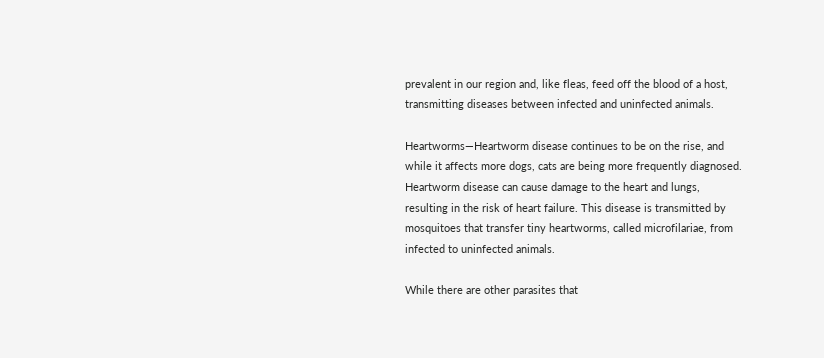prevalent in our region and, like fleas, feed off the blood of a host, transmitting diseases between infected and uninfected animals.

Heartworms—Heartworm disease continues to be on the rise, and while it affects more dogs, cats are being more frequently diagnosed. Heartworm disease can cause damage to the heart and lungs, resulting in the risk of heart failure. This disease is transmitted by mosquitoes that transfer tiny heartworms, called microfilariae, from infected to uninfected animals.

While there are other parasites that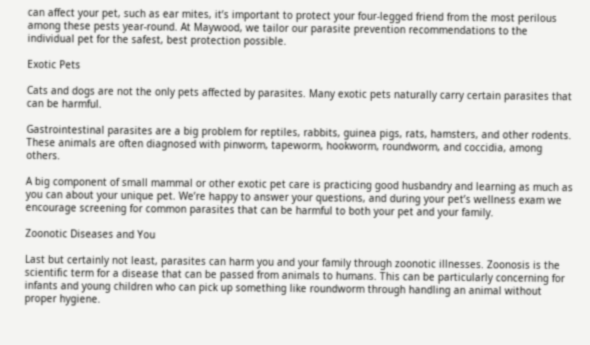can affect your pet, such as ear mites, it’s important to protect your four-legged friend from the most perilous among these pests year-round. At Maywood, we tailor our parasite prevention recommendations to the individual pet for the safest, best protection possible.

Exotic Pets

Cats and dogs are not the only pets affected by parasites. Many exotic pets naturally carry certain parasites that can be harmful.

Gastrointestinal parasites are a big problem for reptiles, rabbits, guinea pigs, rats, hamsters, and other rodents. These animals are often diagnosed with pinworm, tapeworm, hookworm, roundworm, and coccidia, among others.

A big component of small mammal or other exotic pet care is practicing good husbandry and learning as much as you can about your unique pet. We’re happy to answer your questions, and during your pet’s wellness exam we encourage screening for common parasites that can be harmful to both your pet and your family.

Zoonotic Diseases and You

Last but certainly not least, parasites can harm you and your family through zoonotic illnesses. Zoonosis is the scientific term for a disease that can be passed from animals to humans. This can be particularly concerning for infants and young children who can pick up something like roundworm through handling an animal without proper hygiene.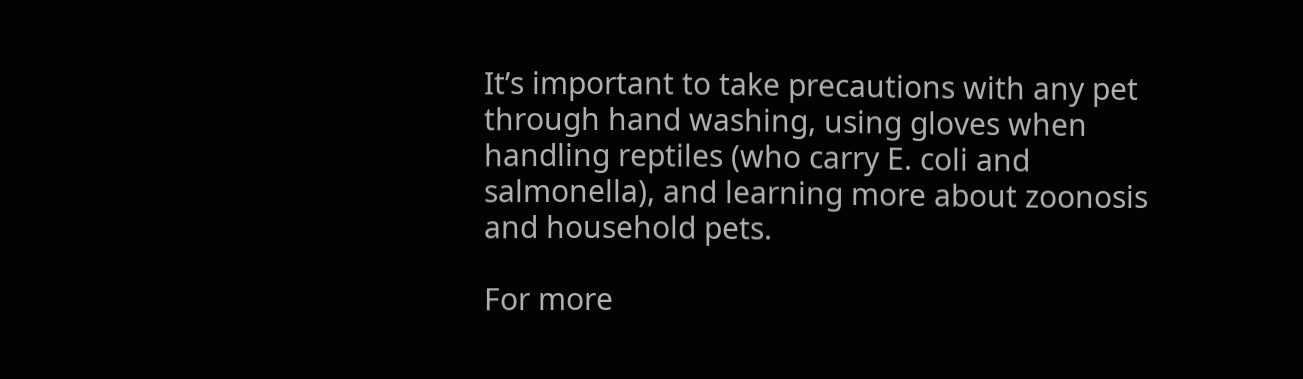It’s important to take precautions with any pet through hand washing, using gloves when handling reptiles (who carry E. coli and salmonella), and learning more about zoonosis and household pets.

For more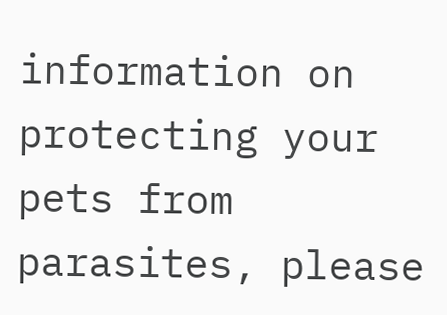information on protecting your pets from parasites, please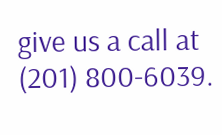give us a call at (201) 800-6039.